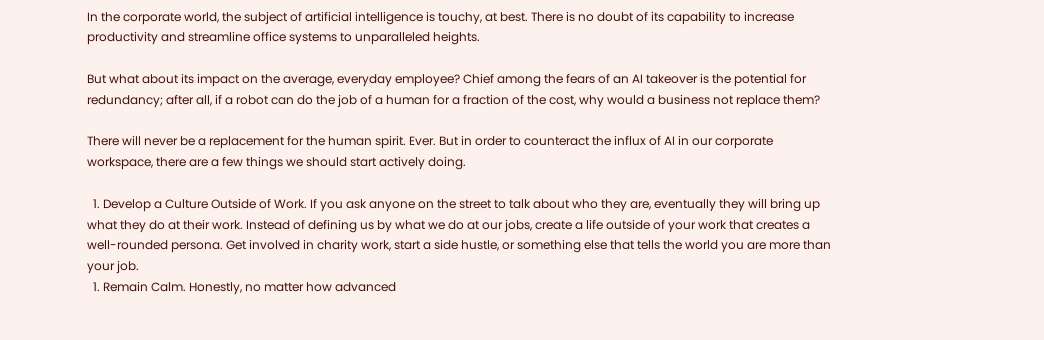In the corporate world, the subject of artificial intelligence is touchy, at best. There is no doubt of its capability to increase productivity and streamline office systems to unparalleled heights.

But what about its impact on the average, everyday employee? Chief among the fears of an AI takeover is the potential for redundancy; after all, if a robot can do the job of a human for a fraction of the cost, why would a business not replace them?

There will never be a replacement for the human spirit. Ever. But in order to counteract the influx of AI in our corporate workspace, there are a few things we should start actively doing.

  1. Develop a Culture Outside of Work. If you ask anyone on the street to talk about who they are, eventually they will bring up what they do at their work. Instead of defining us by what we do at our jobs, create a life outside of your work that creates a well-rounded persona. Get involved in charity work, start a side hustle, or something else that tells the world you are more than your job.
  1. Remain Calm. Honestly, no matter how advanced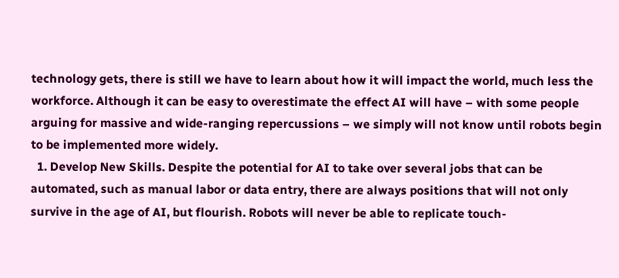technology gets, there is still we have to learn about how it will impact the world, much less the workforce. Although it can be easy to overestimate the effect AI will have – with some people arguing for massive and wide-ranging repercussions – we simply will not know until robots begin to be implemented more widely.
  1. Develop New Skills. Despite the potential for AI to take over several jobs that can be automated, such as manual labor or data entry, there are always positions that will not only survive in the age of AI, but flourish. Robots will never be able to replicate touch-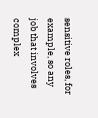sensitive roles, for example, so any job that involves complex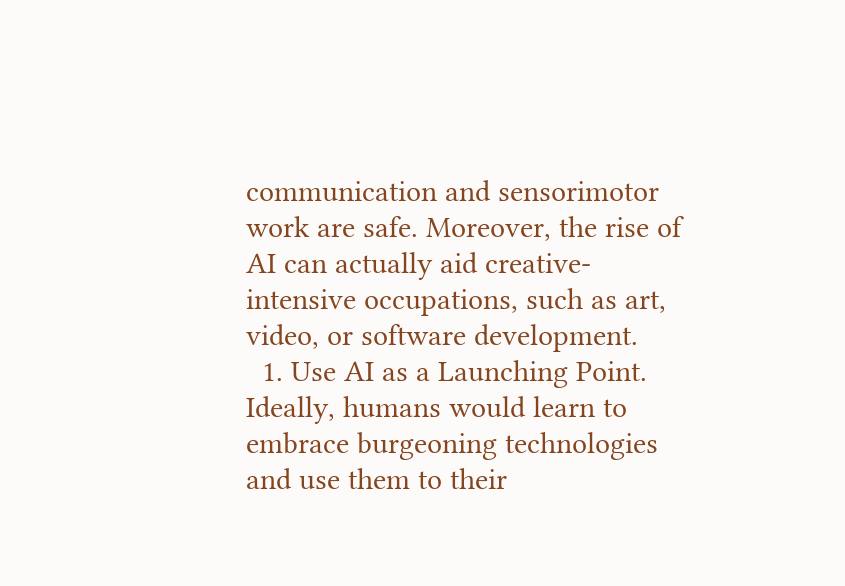communication and sensorimotor work are safe. Moreover, the rise of AI can actually aid creative-intensive occupations, such as art, video, or software development.
  1. Use AI as a Launching Point. Ideally, humans would learn to embrace burgeoning technologies and use them to their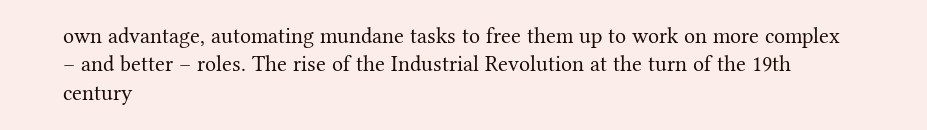own advantage, automating mundane tasks to free them up to work on more complex – and better – roles. The rise of the Industrial Revolution at the turn of the 19th century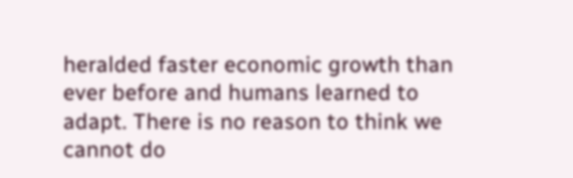heralded faster economic growth than ever before and humans learned to adapt. There is no reason to think we cannot do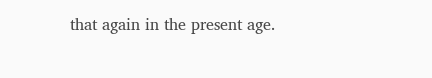that again in the present age.